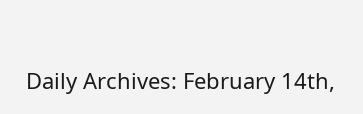Daily Archives: February 14th,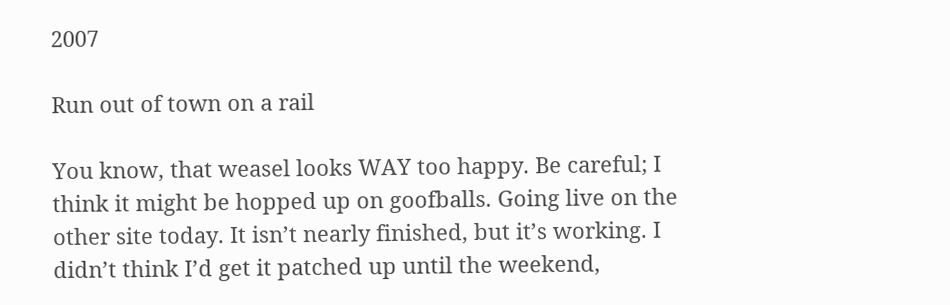2007

Run out of town on a rail

You know, that weasel looks WAY too happy. Be careful; I think it might be hopped up on goofballs. Going live on the other site today. It isn’t nearly finished, but it’s working. I didn’t think I’d get it patched up until the weekend,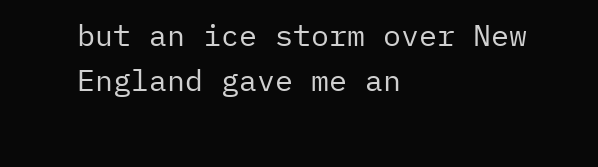but an ice storm over New England gave me an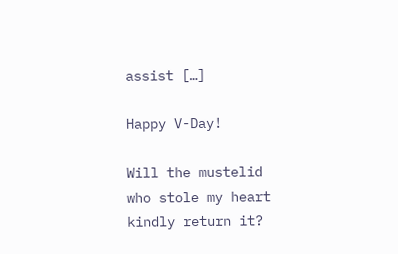assist […]

Happy V-Day!

Will the mustelid who stole my heart kindly return it?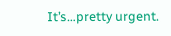It’s…pretty urgent.